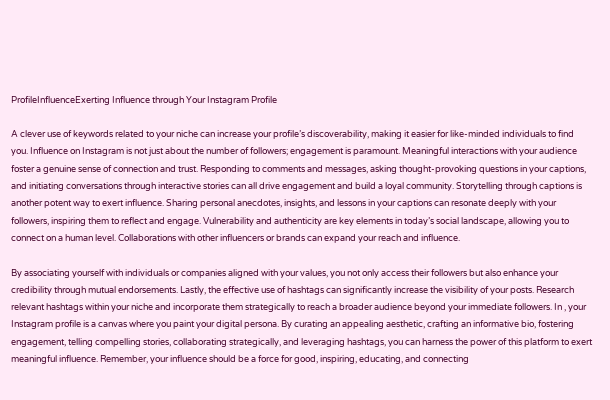ProfileInfluenceExerting Influence through Your Instagram Profile

A clever use of keywords related to your niche can increase your profile’s discoverability, making it easier for like-minded individuals to find you. Influence on Instagram is not just about the number of followers; engagement is paramount. Meaningful interactions with your audience foster a genuine sense of connection and trust. Responding to comments and messages, asking thought-provoking questions in your captions, and initiating conversations through interactive stories can all drive engagement and build a loyal community. Storytelling through captions is another potent way to exert influence. Sharing personal anecdotes, insights, and lessons in your captions can resonate deeply with your followers, inspiring them to reflect and engage. Vulnerability and authenticity are key elements in today’s social landscape, allowing you to connect on a human level. Collaborations with other influencers or brands can expand your reach and influence.

By associating yourself with individuals or companies aligned with your values, you not only access their followers but also enhance your credibility through mutual endorsements. Lastly, the effective use of hashtags can significantly increase the visibility of your posts. Research relevant hashtags within your niche and incorporate them strategically to reach a broader audience beyond your immediate followers. In , your Instagram profile is a canvas where you paint your digital persona. By curating an appealing aesthetic, crafting an informative bio, fostering engagement, telling compelling stories, collaborating strategically, and leveraging hashtags, you can harness the power of this platform to exert meaningful influence. Remember, your influence should be a force for good, inspiring, educating, and connecting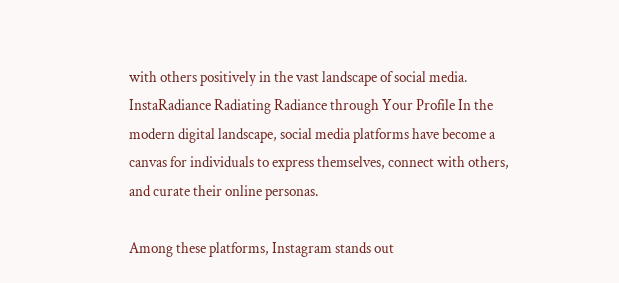with others positively in the vast landscape of social media. InstaRadiance Radiating Radiance through Your Profile In the modern digital landscape, social media platforms have become a canvas for individuals to express themselves, connect with others, and curate their online personas.

Among these platforms, Instagram stands out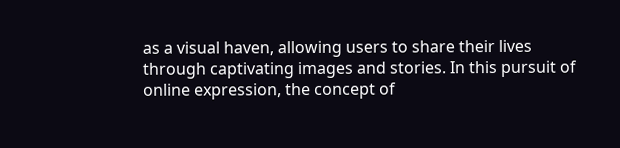as a visual haven, allowing users to share their lives through captivating images and stories. In this pursuit of online expression, the concept of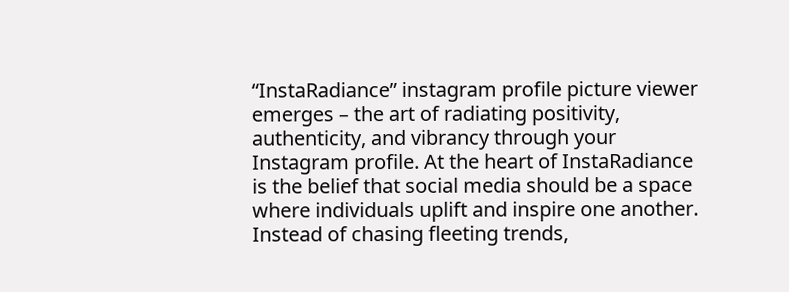“InstaRadiance” instagram profile picture viewer emerges – the art of radiating positivity, authenticity, and vibrancy through your Instagram profile. At the heart of InstaRadiance is the belief that social media should be a space where individuals uplift and inspire one another. Instead of chasing fleeting trends,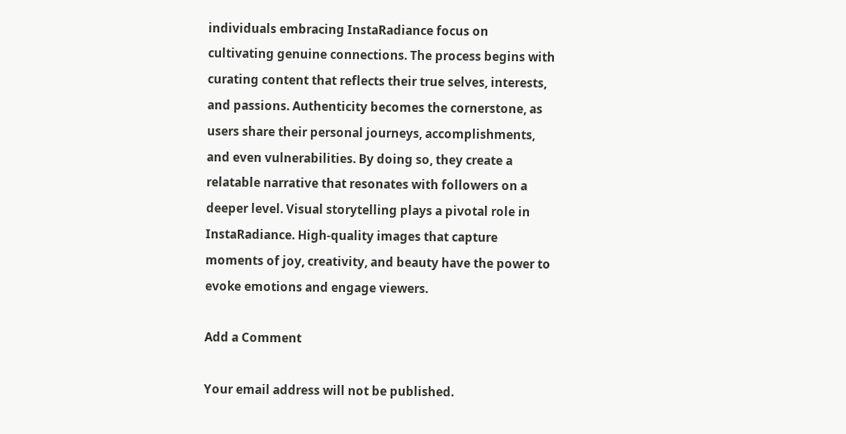individuals embracing InstaRadiance focus on cultivating genuine connections. The process begins with curating content that reflects their true selves, interests, and passions. Authenticity becomes the cornerstone, as users share their personal journeys, accomplishments, and even vulnerabilities. By doing so, they create a relatable narrative that resonates with followers on a deeper level. Visual storytelling plays a pivotal role in InstaRadiance. High-quality images that capture moments of joy, creativity, and beauty have the power to evoke emotions and engage viewers.

Add a Comment

Your email address will not be published.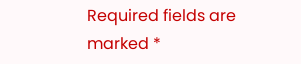Required fields are marked *